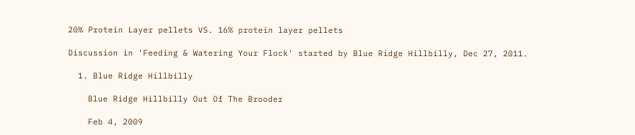20% Protein Layer pellets VS. 16% protein layer pellets

Discussion in 'Feeding & Watering Your Flock' started by Blue Ridge Hillbilly, Dec 27, 2011.

  1. Blue Ridge Hillbilly

    Blue Ridge Hillbilly Out Of The Brooder

    Feb 4, 2009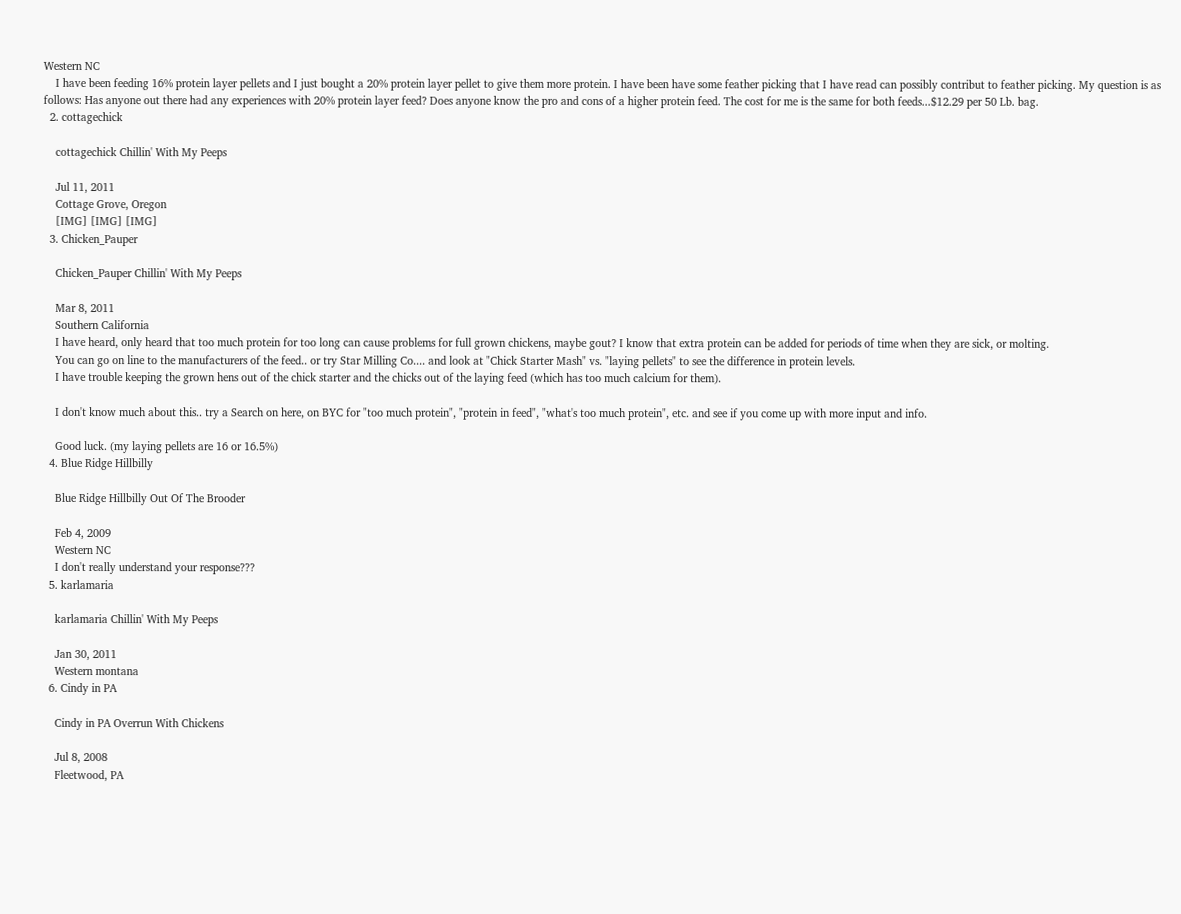Western NC
    I have been feeding 16% protein layer pellets and I just bought a 20% protein layer pellet to give them more protein. I have been have some feather picking that I have read can possibly contribut to feather picking. My question is as follows: Has anyone out there had any experiences with 20% protein layer feed? Does anyone know the pro and cons of a higher protein feed. The cost for me is the same for both feeds...$12.29 per 50 Lb. bag.
  2. cottagechick

    cottagechick Chillin' With My Peeps

    Jul 11, 2011
    Cottage Grove, Oregon
    [IMG] [IMG] [IMG]
  3. Chicken_Pauper

    Chicken_Pauper Chillin' With My Peeps

    Mar 8, 2011
    Southern California
    I have heard, only heard that too much protein for too long can cause problems for full grown chickens, maybe gout? I know that extra protein can be added for periods of time when they are sick, or molting.
    You can go on line to the manufacturers of the feed.. or try Star Milling Co.... and look at "Chick Starter Mash" vs. "laying pellets" to see the difference in protein levels.
    I have trouble keeping the grown hens out of the chick starter and the chicks out of the laying feed (which has too much calcium for them).

    I don't know much about this.. try a Search on here, on BYC for "too much protein", "protein in feed", "what's too much protein", etc. and see if you come up with more input and info.

    Good luck. (my laying pellets are 16 or 16.5%)
  4. Blue Ridge Hillbilly

    Blue Ridge Hillbilly Out Of The Brooder

    Feb 4, 2009
    Western NC
    I don't really understand your response???
  5. karlamaria

    karlamaria Chillin' With My Peeps

    Jan 30, 2011
    Western montana
  6. Cindy in PA

    Cindy in PA Overrun With Chickens

    Jul 8, 2008
    Fleetwood, PA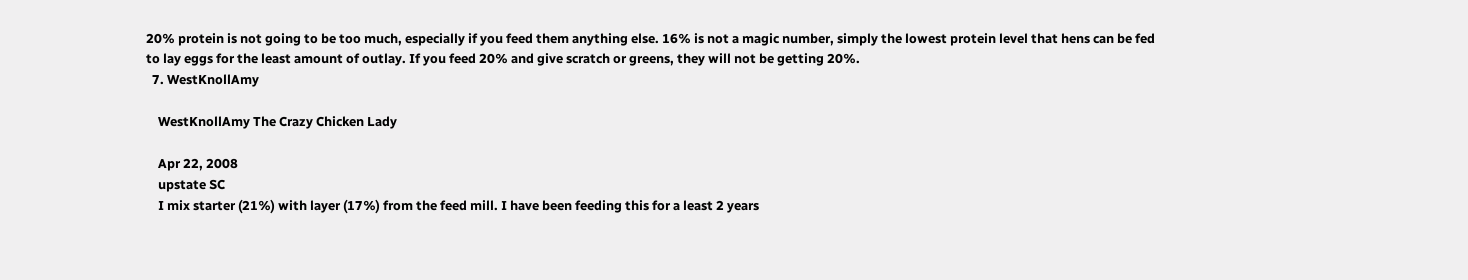20% protein is not going to be too much, especially if you feed them anything else. 16% is not a magic number, simply the lowest protein level that hens can be fed to lay eggs for the least amount of outlay. If you feed 20% and give scratch or greens, they will not be getting 20%.
  7. WestKnollAmy

    WestKnollAmy The Crazy Chicken Lady

    Apr 22, 2008
    upstate SC
    I mix starter (21%) with layer (17%) from the feed mill. I have been feeding this for a least 2 years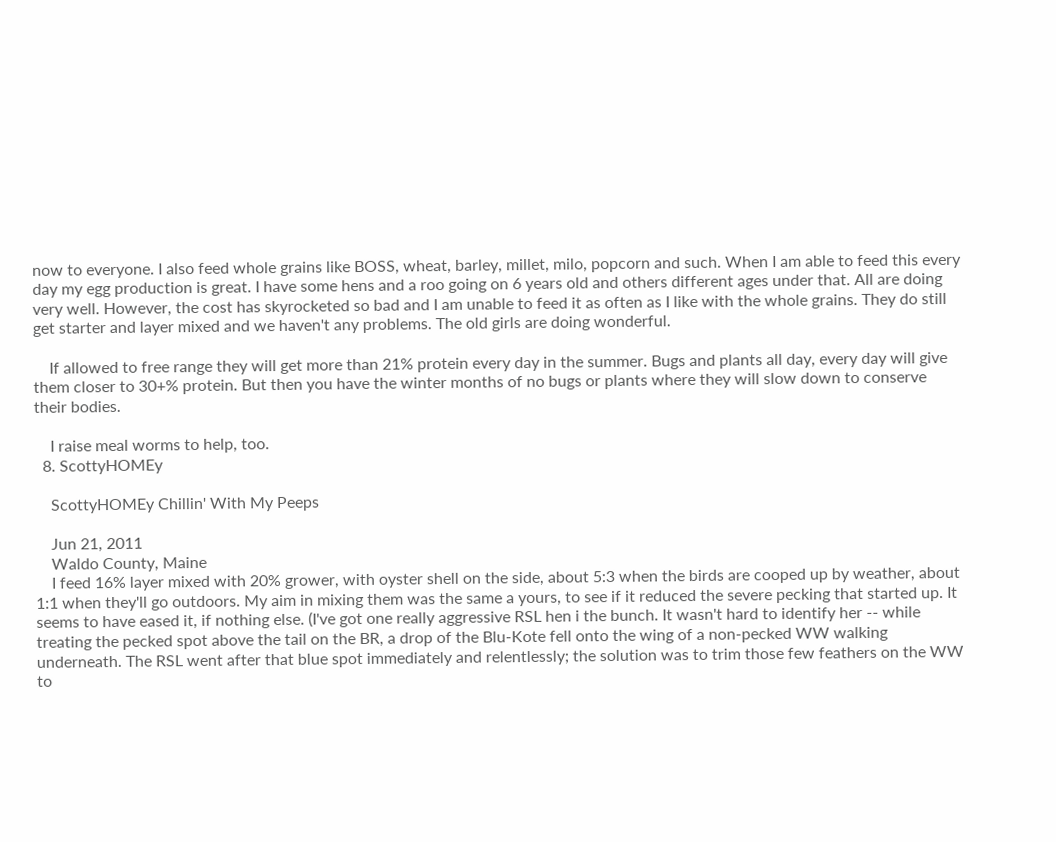now to everyone. I also feed whole grains like BOSS, wheat, barley, millet, milo, popcorn and such. When I am able to feed this every day my egg production is great. I have some hens and a roo going on 6 years old and others different ages under that. All are doing very well. However, the cost has skyrocketed so bad and I am unable to feed it as often as I like with the whole grains. They do still get starter and layer mixed and we haven't any problems. The old girls are doing wonderful.

    If allowed to free range they will get more than 21% protein every day in the summer. Bugs and plants all day, every day will give them closer to 30+% protein. But then you have the winter months of no bugs or plants where they will slow down to conserve their bodies.

    I raise meal worms to help, too.
  8. ScottyHOMEy

    ScottyHOMEy Chillin' With My Peeps

    Jun 21, 2011
    Waldo County, Maine
    I feed 16% layer mixed with 20% grower, with oyster shell on the side, about 5:3 when the birds are cooped up by weather, about 1:1 when they'll go outdoors. My aim in mixing them was the same a yours, to see if it reduced the severe pecking that started up. It seems to have eased it, if nothing else. (I've got one really aggressive RSL hen i the bunch. It wasn't hard to identify her -- while treating the pecked spot above the tail on the BR, a drop of the Blu-Kote fell onto the wing of a non-pecked WW walking underneath. The RSL went after that blue spot immediately and relentlessly; the solution was to trim those few feathers on the WW to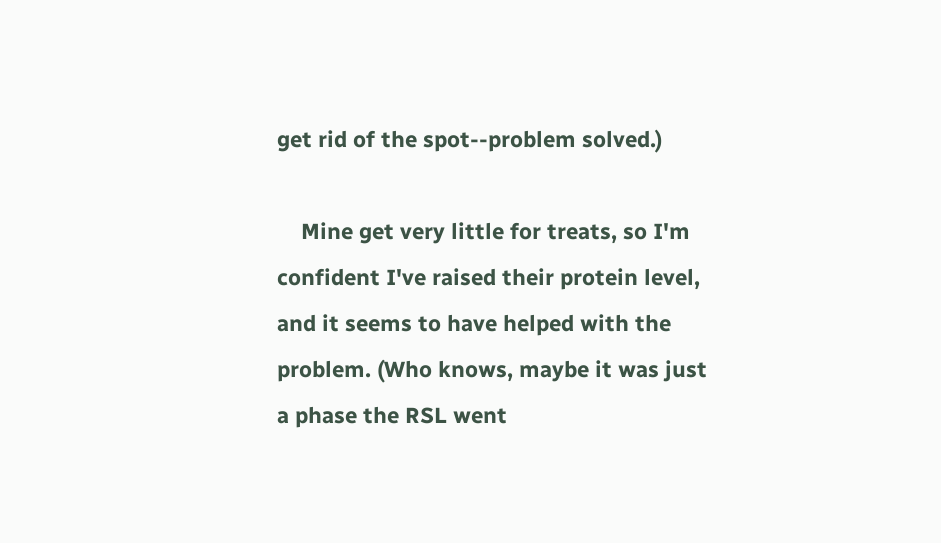get rid of the spot--problem solved.)

    Mine get very little for treats, so I'm confident I've raised their protein level, and it seems to have helped with the problem. (Who knows, maybe it was just a phase the RSL went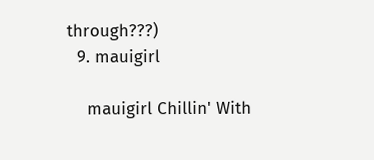through???)
  9. mauigirl

    mauigirl Chillin' With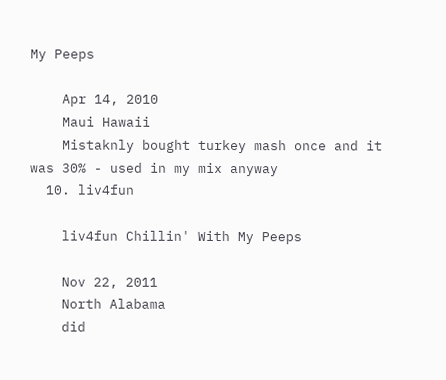My Peeps

    Apr 14, 2010
    Maui Hawaii
    Mistaknly bought turkey mash once and it was 30% - used in my mix anyway
  10. liv4fun

    liv4fun Chillin' With My Peeps

    Nov 22, 2011
    North Alabama
    did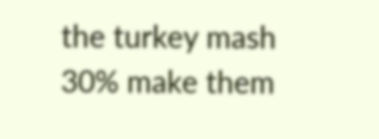the turkey mash 30% make them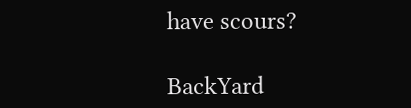have scours?

BackYard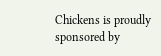Chickens is proudly sponsored by